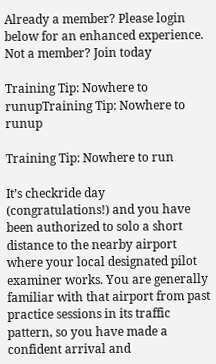Already a member? Please login below for an enhanced experience. Not a member? Join today

Training Tip: Nowhere to runupTraining Tip: Nowhere to runup

Training Tip: Nowhere to run

It’s checkride day (congratulations!) and you have been authorized to solo a short distance to the nearby airport where your local designated pilot examiner works. You are generally familiar with that airport from past practice sessions in its traffic pattern, so you have made a confident arrival and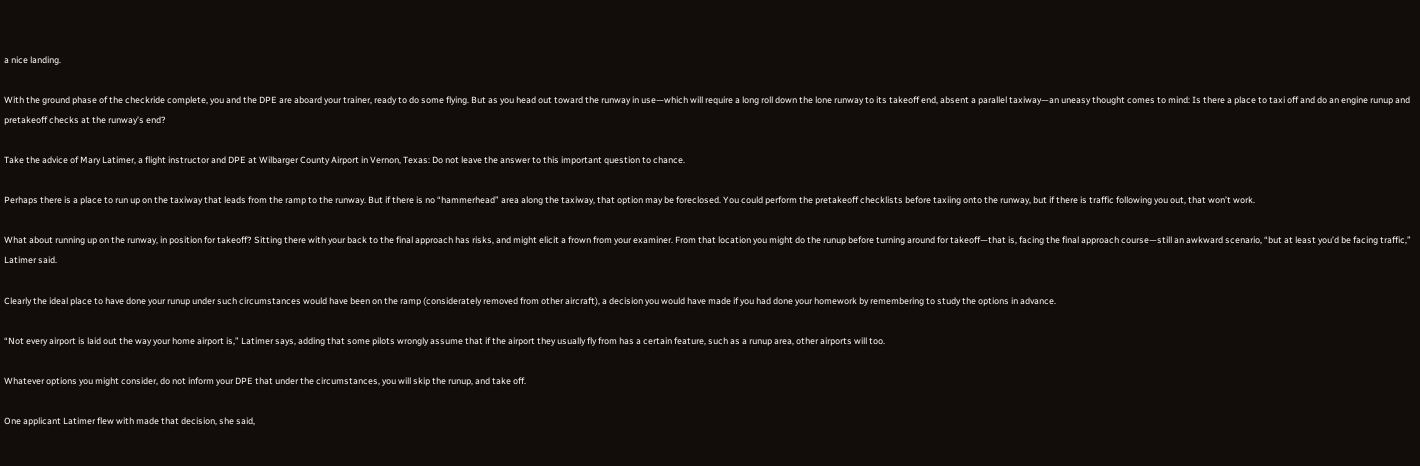a nice landing.

With the ground phase of the checkride complete, you and the DPE are aboard your trainer, ready to do some flying. But as you head out toward the runway in use—which will require a long roll down the lone runway to its takeoff end, absent a parallel taxiway—an uneasy thought comes to mind: Is there a place to taxi off and do an engine runup and pretakeoff checks at the runway’s end?

Take the advice of Mary Latimer, a flight instructor and DPE at Wilbarger County Airport in Vernon, Texas: Do not leave the answer to this important question to chance.

Perhaps there is a place to run up on the taxiway that leads from the ramp to the runway. But if there is no “hammerhead” area along the taxiway, that option may be foreclosed. You could perform the pretakeoff checklists before taxiing onto the runway, but if there is traffic following you out, that won’t work.

What about running up on the runway, in position for takeoff? Sitting there with your back to the final approach has risks, and might elicit a frown from your examiner. From that location you might do the runup before turning around for takeoff—that is, facing the final approach course—still an awkward scenario, “but at least you’d be facing traffic,” Latimer said.

Clearly the ideal place to have done your runup under such circumstances would have been on the ramp (considerately removed from other aircraft), a decision you would have made if you had done your homework by remembering to study the options in advance.

“Not every airport is laid out the way your home airport is,” Latimer says, adding that some pilots wrongly assume that if the airport they usually fly from has a certain feature, such as a runup area, other airports will too.

Whatever options you might consider, do not inform your DPE that under the circumstances, you will skip the runup, and take off.

One applicant Latimer flew with made that decision, she said,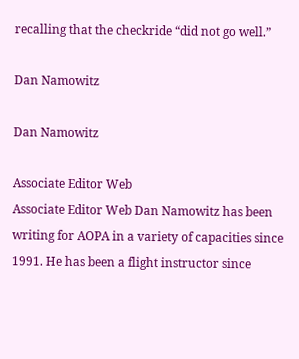recalling that the checkride “did not go well.”

Dan Namowitz

Dan Namowitz

Associate Editor Web
Associate Editor Web Dan Namowitz has been writing for AOPA in a variety of capacities since 1991. He has been a flight instructor since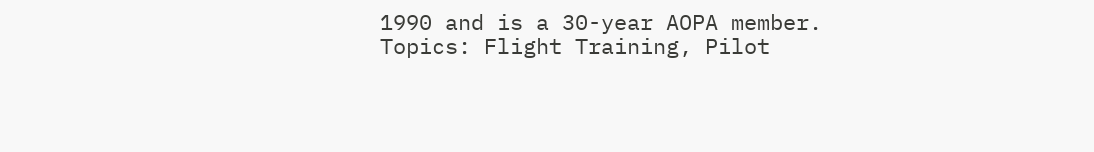1990 and is a 30-year AOPA member.
Topics: Flight Training, Pilot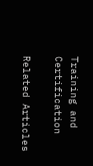Training and Certification

Related Articles